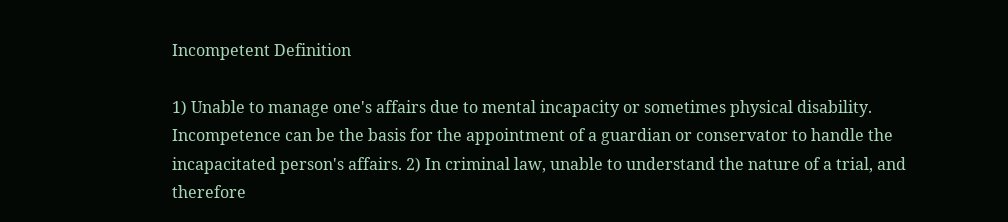Incompetent Definition

1) Unable to manage one's affairs due to mental incapacity or sometimes physical disability. Incompetence can be the basis for the appointment of a guardian or conservator to handle the incapacitated person's affairs. 2) In criminal law, unable to understand the nature of a trial, and therefore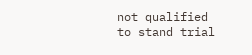not qualified to stand trial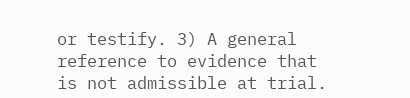or testify. 3) A general reference to evidence that is not admissible at trial.